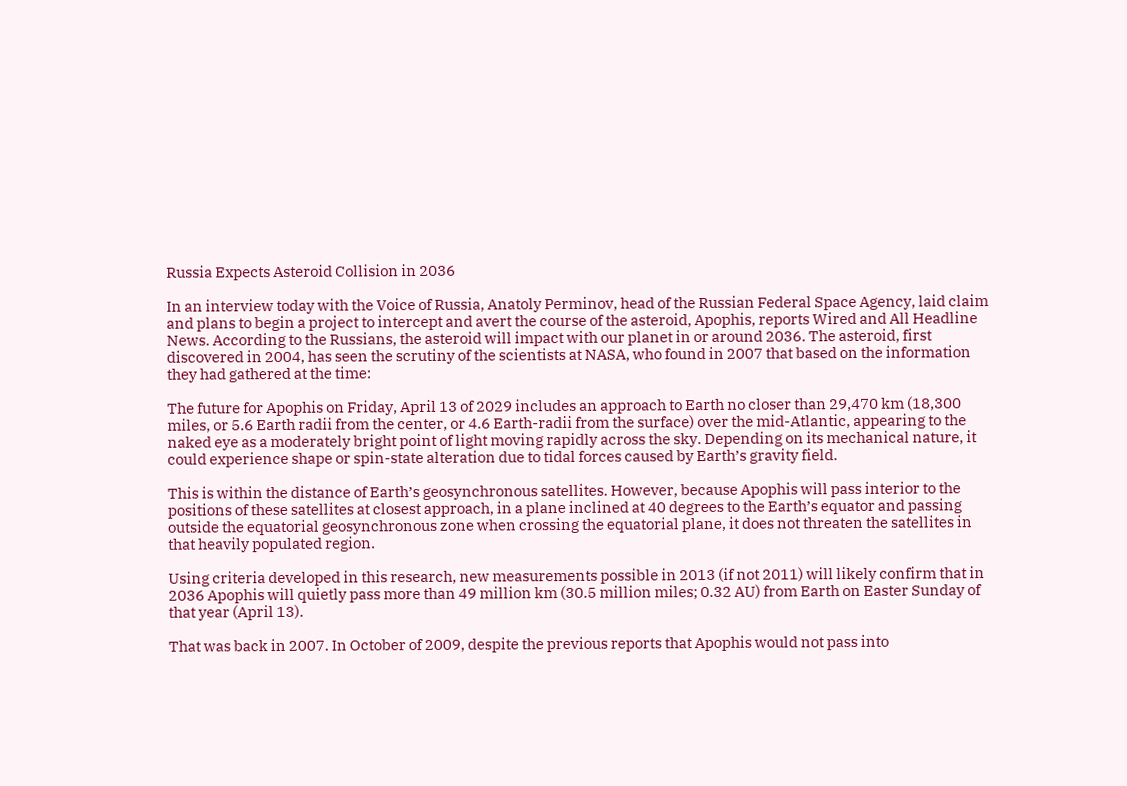Russia Expects Asteroid Collision in 2036

In an interview today with the Voice of Russia, Anatoly Perminov, head of the Russian Federal Space Agency, laid claim and plans to begin a project to intercept and avert the course of the asteroid, Apophis, reports Wired and All Headline News. According to the Russians, the asteroid will impact with our planet in or around 2036. The asteroid, first discovered in 2004, has seen the scrutiny of the scientists at NASA, who found in 2007 that based on the information they had gathered at the time:

The future for Apophis on Friday, April 13 of 2029 includes an approach to Earth no closer than 29,470 km (18,300 miles, or 5.6 Earth radii from the center, or 4.6 Earth-radii from the surface) over the mid-Atlantic, appearing to the naked eye as a moderately bright point of light moving rapidly across the sky. Depending on its mechanical nature, it could experience shape or spin-state alteration due to tidal forces caused by Earth’s gravity field.

This is within the distance of Earth’s geosynchronous satellites. However, because Apophis will pass interior to the positions of these satellites at closest approach, in a plane inclined at 40 degrees to the Earth’s equator and passing outside the equatorial geosynchronous zone when crossing the equatorial plane, it does not threaten the satellites in that heavily populated region.

Using criteria developed in this research, new measurements possible in 2013 (if not 2011) will likely confirm that in 2036 Apophis will quietly pass more than 49 million km (30.5 million miles; 0.32 AU) from Earth on Easter Sunday of that year (April 13).

That was back in 2007. In October of 2009, despite the previous reports that Apophis would not pass into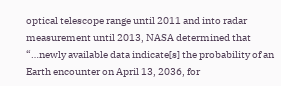optical telescope range until 2011 and into radar measurement until 2013, NASA determined that “…newly available data indicate[s] the probability of an Earth encounter on April 13, 2036, for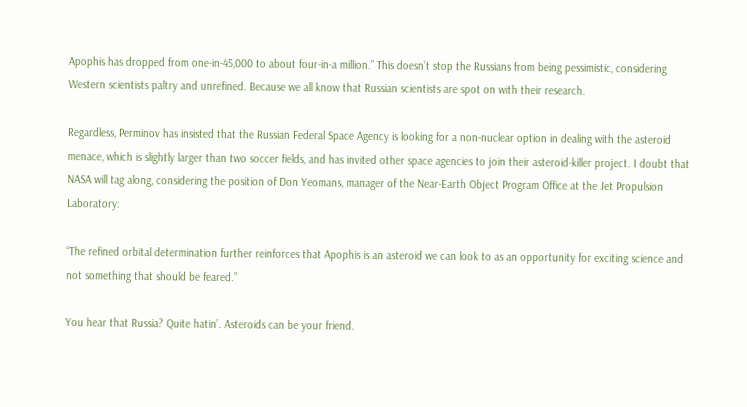Apophis has dropped from one-in-45,000 to about four-in-a million.” This doesn’t stop the Russians from being pessimistic, considering Western scientists paltry and unrefined. Because we all know that Russian scientists are spot on with their research.

Regardless, Perminov has insisted that the Russian Federal Space Agency is looking for a non-nuclear option in dealing with the asteroid menace, which is slightly larger than two soccer fields, and has invited other space agencies to join their asteroid-killer project. I doubt that NASA will tag along, considering the position of Don Yeomans, manager of the Near-Earth Object Program Office at the Jet Propulsion Laboratory:

“The refined orbital determination further reinforces that Apophis is an asteroid we can look to as an opportunity for exciting science and not something that should be feared.”

You hear that Russia? Quite hatin’. Asteroids can be your friend.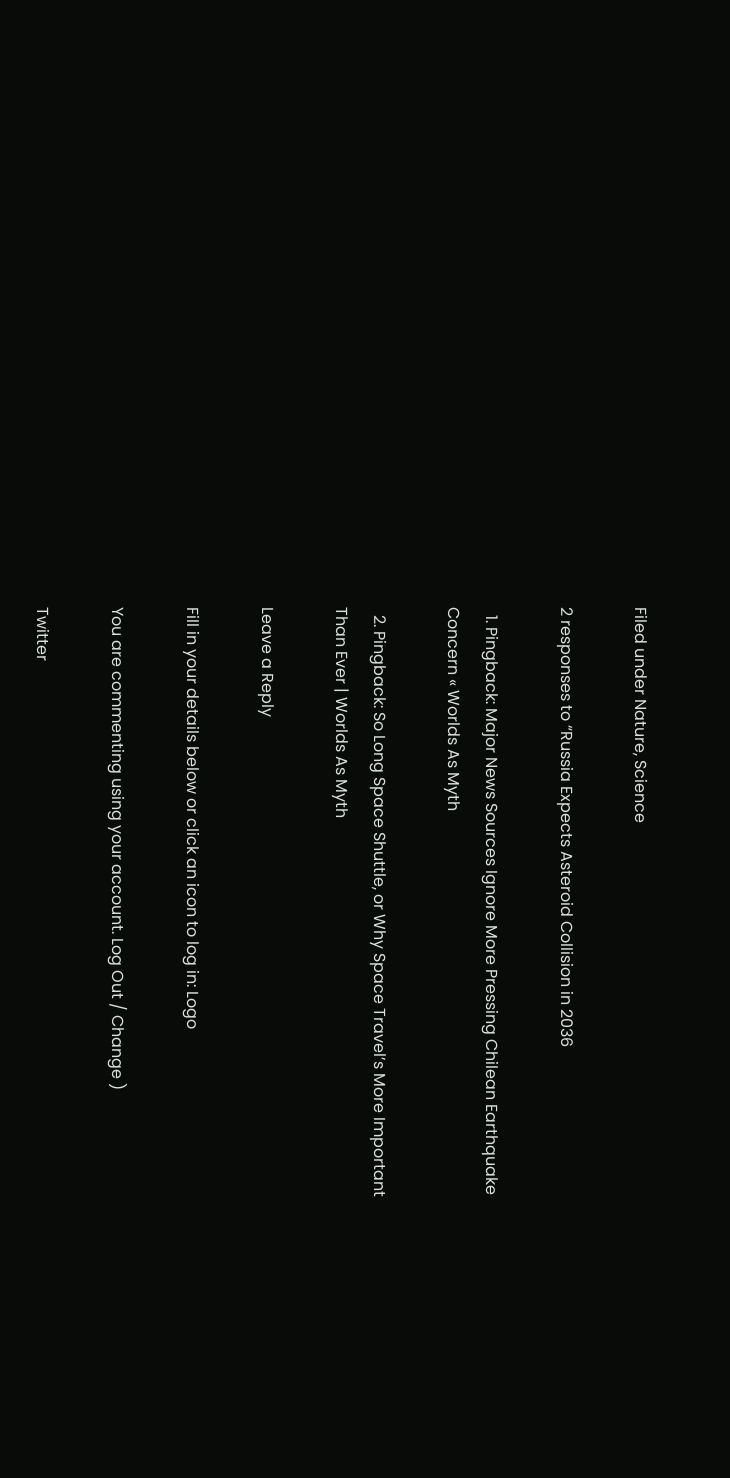Filed under Nature, Science

2 responses to “Russia Expects Asteroid Collision in 2036

  1. Pingback: Major News Sources Ignore More Pressing Chilean Earthquake Concern « Worlds As Myth

  2. Pingback: So Long Space Shuttle, or Why Space Travel’s More Important Than Ever | Worlds As Myth

Leave a Reply

Fill in your details below or click an icon to log in: Logo

You are commenting using your account. Log Out / Change )

Twitter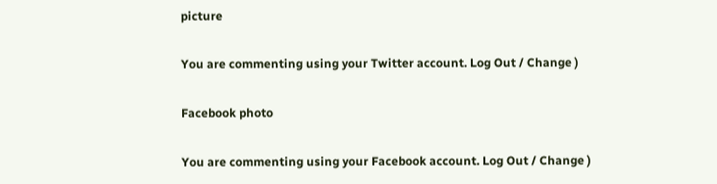picture

You are commenting using your Twitter account. Log Out / Change )

Facebook photo

You are commenting using your Facebook account. Log Out / Change )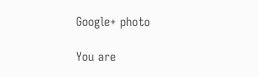Google+ photo

You are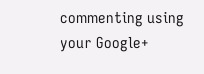commenting using your Google+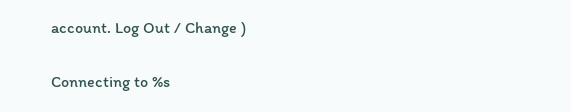account. Log Out / Change )

Connecting to %s